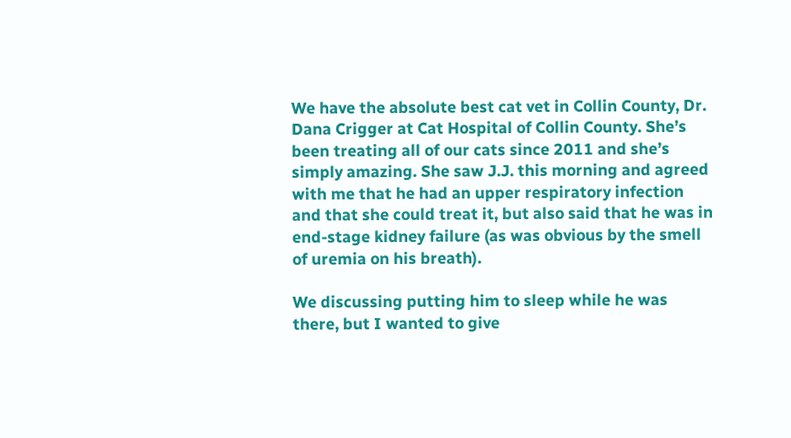We have the absolute best cat vet in Collin County, Dr. Dana Crigger at Cat Hospital of Collin County. She’s been treating all of our cats since 2011 and she’s simply amazing. She saw J.J. this morning and agreed with me that he had an upper respiratory infection and that she could treat it, but also said that he was in end-stage kidney failure (as was obvious by the smell of uremia on his breath).

We discussing putting him to sleep while he was there, but I wanted to give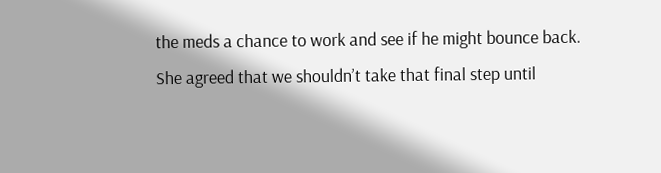the meds a chance to work and see if he might bounce back. She agreed that we shouldn’t take that final step until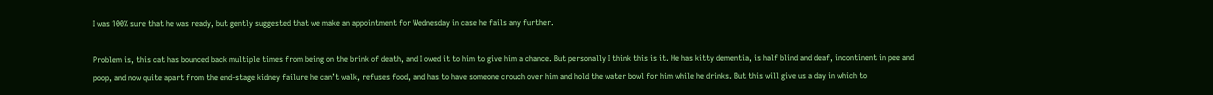I was 100% sure that he was ready, but gently suggested that we make an appointment for Wednesday in case he fails any further.

Problem is, this cat has bounced back multiple times from being on the brink of death, and I owed it to him to give him a chance. But personally I think this is it. He has kitty dementia, is half blind and deaf, incontinent in pee and poop, and now quite apart from the end-stage kidney failure he can’t walk, refuses food, and has to have someone crouch over him and hold the water bowl for him while he drinks. But this will give us a day in which to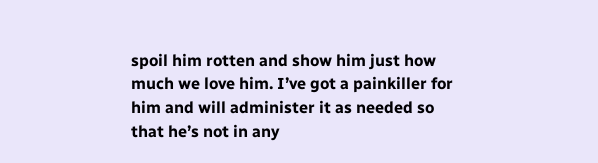spoil him rotten and show him just how much we love him. I’ve got a painkiller for him and will administer it as needed so that he’s not in any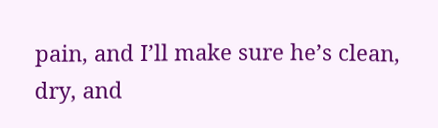pain, and I’ll make sure he’s clean, dry, and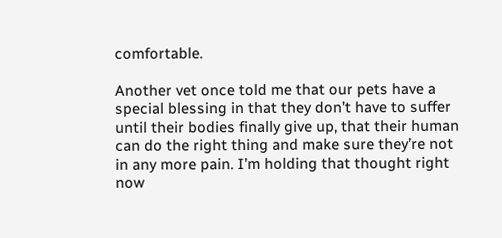comfortable.

Another vet once told me that our pets have a special blessing in that they don’t have to suffer until their bodies finally give up, that their human can do the right thing and make sure they’re not in any more pain. I’m holding that thought right now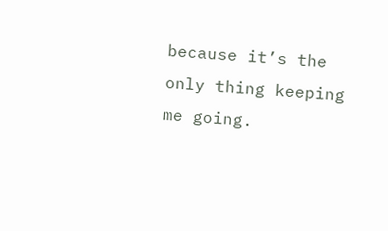because it’s the only thing keeping me going.